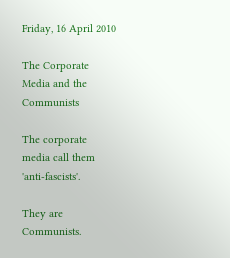Friday, 16 April 2010

The Corporate Media and the Communists

The corporate media call them 'anti-fascists'.

They are Communists.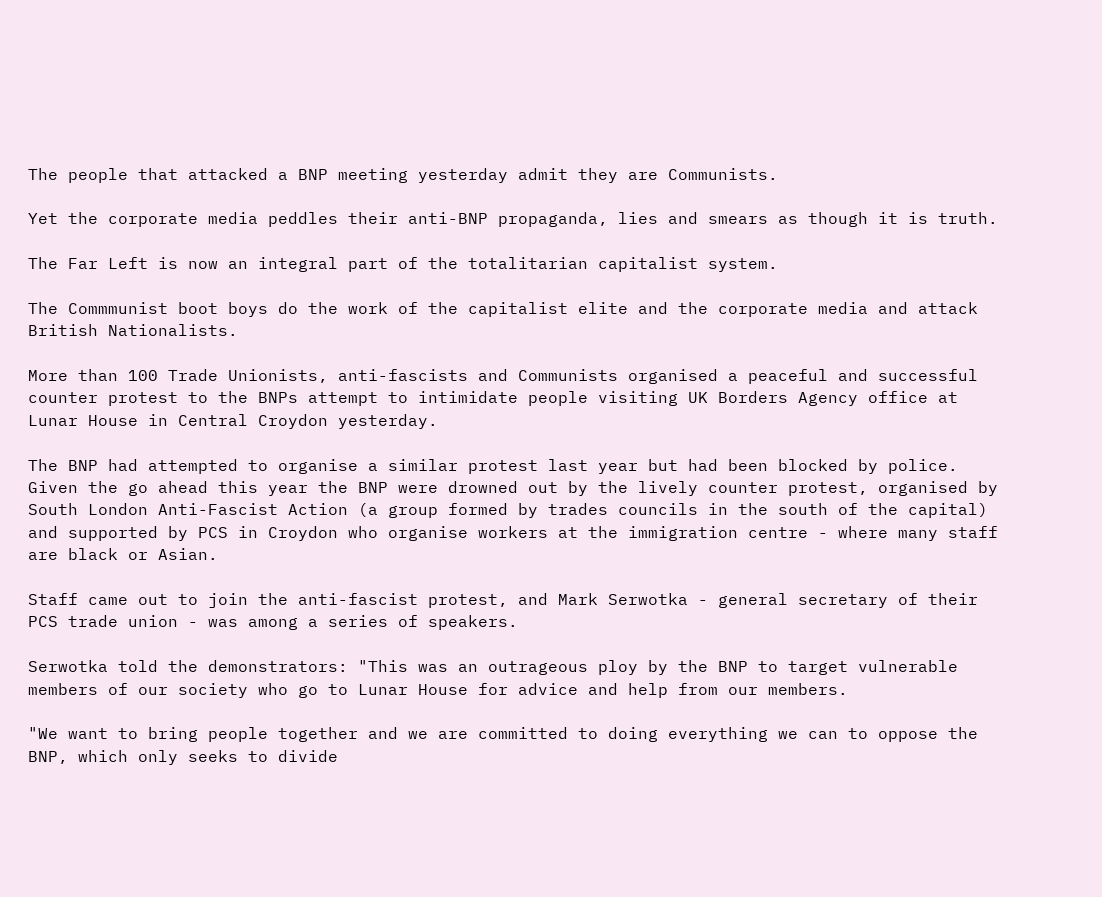The people that attacked a BNP meeting yesterday admit they are Communists.

Yet the corporate media peddles their anti-BNP propaganda, lies and smears as though it is truth.

The Far Left is now an integral part of the totalitarian capitalist system.

The Commmunist boot boys do the work of the capitalist elite and the corporate media and attack British Nationalists.

More than 100 Trade Unionists, anti-fascists and Communists organised a peaceful and successful counter protest to the BNPs attempt to intimidate people visiting UK Borders Agency office at Lunar House in Central Croydon yesterday.

The BNP had attempted to organise a similar protest last year but had been blocked by police. Given the go ahead this year the BNP were drowned out by the lively counter protest, organised by South London Anti-Fascist Action (a group formed by trades councils in the south of the capital) and supported by PCS in Croydon who organise workers at the immigration centre - where many staff are black or Asian.

Staff came out to join the anti-fascist protest, and Mark Serwotka - general secretary of their PCS trade union - was among a series of speakers.

Serwotka told the demonstrators: "This was an outrageous ploy by the BNP to target vulnerable members of our society who go to Lunar House for advice and help from our members.

"We want to bring people together and we are committed to doing everything we can to oppose the BNP, which only seeks to divide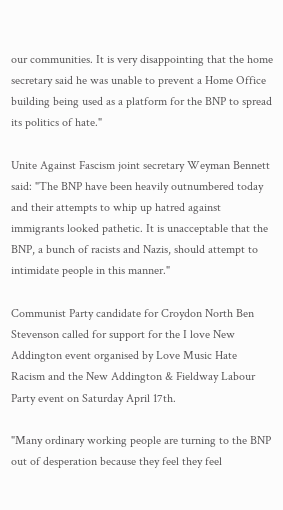our communities. It is very disappointing that the home secretary said he was unable to prevent a Home Office building being used as a platform for the BNP to spread its politics of hate."

Unite Against Fascism joint secretary Weyman Bennett said: "The BNP have been heavily outnumbered today and their attempts to whip up hatred against immigrants looked pathetic. It is unacceptable that the BNP, a bunch of racists and Nazis, should attempt to intimidate people in this manner."

Communist Party candidate for Croydon North Ben Stevenson called for support for the I love New Addington event organised by Love Music Hate Racism and the New Addington & Fieldway Labour Party event on Saturday April 17th.

"Many ordinary working people are turning to the BNP out of desperation because they feel they feel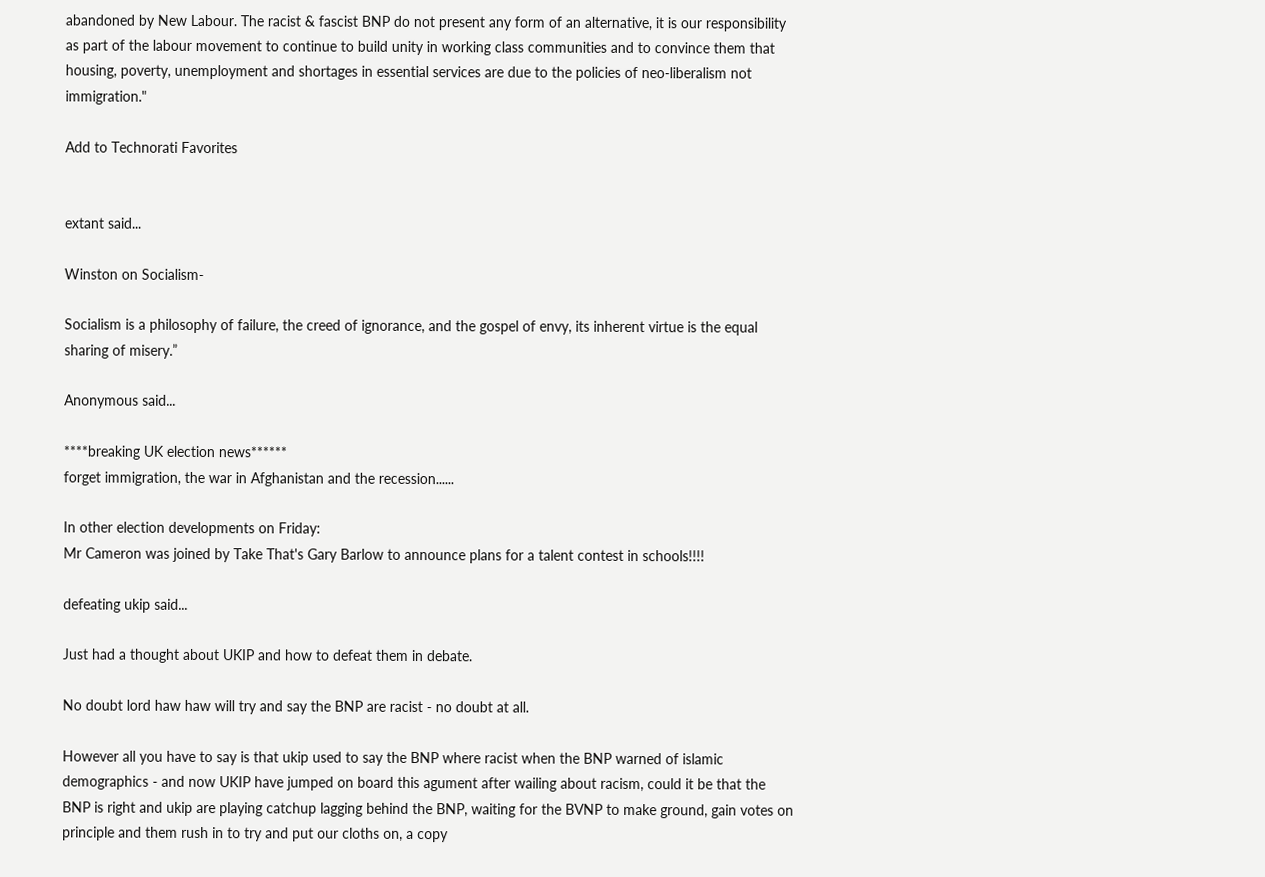abandoned by New Labour. The racist & fascist BNP do not present any form of an alternative, it is our responsibility as part of the labour movement to continue to build unity in working class communities and to convince them that housing, poverty, unemployment and shortages in essential services are due to the policies of neo-liberalism not immigration."

Add to Technorati Favorites


extant said...

Winston on Socialism-

Socialism is a philosophy of failure, the creed of ignorance, and the gospel of envy, its inherent virtue is the equal sharing of misery.”

Anonymous said...

****breaking UK election news******
forget immigration, the war in Afghanistan and the recession......

In other election developments on Friday:
Mr Cameron was joined by Take That's Gary Barlow to announce plans for a talent contest in schools!!!!

defeating ukip said...

Just had a thought about UKIP and how to defeat them in debate.

No doubt lord haw haw will try and say the BNP are racist - no doubt at all.

However all you have to say is that ukip used to say the BNP where racist when the BNP warned of islamic demographics - and now UKIP have jumped on board this agument after wailing about racism, could it be that the BNP is right and ukip are playing catchup lagging behind the BNP, waiting for the BVNP to make ground, gain votes on principle and them rush in to try and put our cloths on, a copy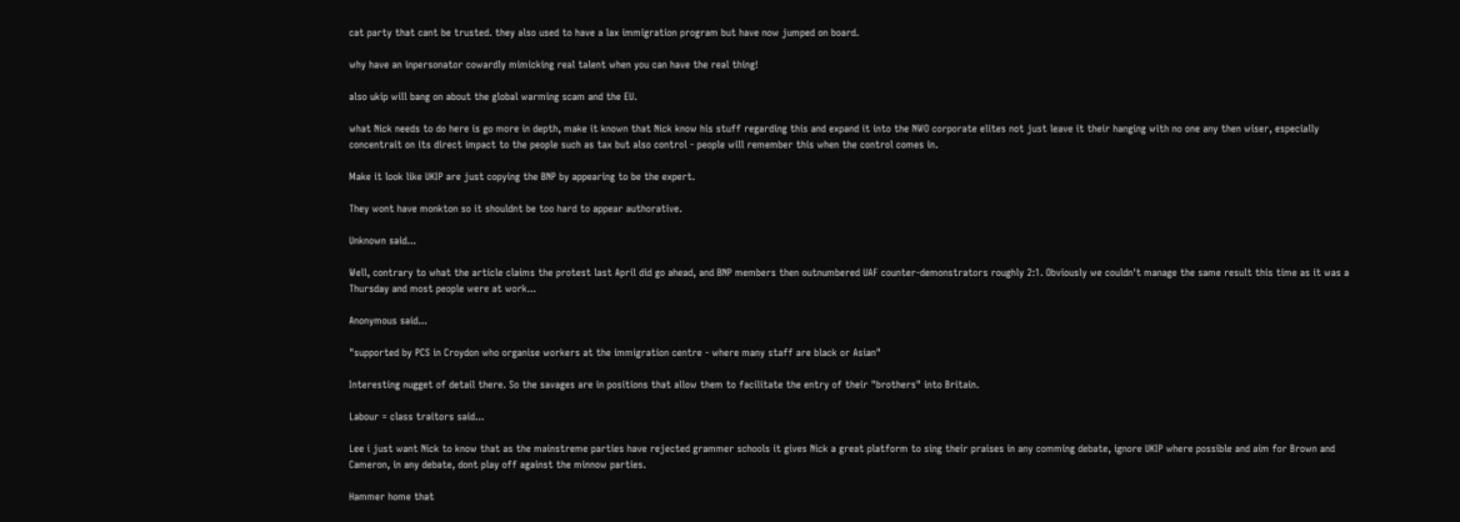cat party that cant be trusted. they also used to have a lax immigration program but have now jumped on board.

why have an inpersonator cowardly mimicking real talent when you can have the real thing!

also ukip will bang on about the global warming scam and the EU.

what Nick needs to do here is go more in depth, make it known that Nick know his stuff regarding this and expand it into the NWO corporate elites not just leave it their hanging with no one any then wiser, especially concentrait on its direct impact to the people such as tax but also control - people will remember this when the control comes in.

Make it look like UKIP are just copying the BNP by appearing to be the expert.

They wont have monkton so it shouldnt be too hard to appear authorative.

Unknown said...

Well, contrary to what the article claims the protest last April did go ahead, and BNP members then outnumbered UAF counter-demonstrators roughly 2:1. Obviously we couldn't manage the same result this time as it was a Thursday and most people were at work...

Anonymous said...

"supported by PCS in Croydon who organise workers at the immigration centre - where many staff are black or Asian"

Interesting nugget of detail there. So the savages are in positions that allow them to facilitate the entry of their "brothers" into Britain.

Labour = class traitors said...

Lee i just want Nick to know that as the mainstreme parties have rejected grammer schools it gives Nick a great platform to sing their praises in any comming debate, ignore UKIP where possible and aim for Brown and Cameron, in any debate, dont play off against the minnow parties.

Hammer home that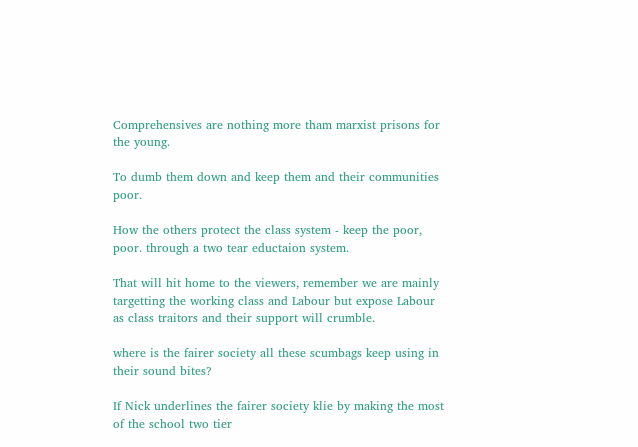Comprehensives are nothing more tham marxist prisons for the young.

To dumb them down and keep them and their communities poor.

How the others protect the class system - keep the poor, poor. through a two tear eductaion system.

That will hit home to the viewers, remember we are mainly targetting the working class and Labour but expose Labour as class traitors and their support will crumble.

where is the fairer society all these scumbags keep using in their sound bites?

If Nick underlines the fairer society klie by making the most of the school two tier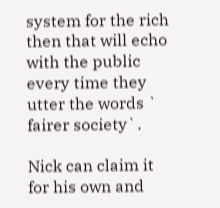system for the rich then that will echo with the public every time they utter the words ` fairer society`.

Nick can claim it for his own and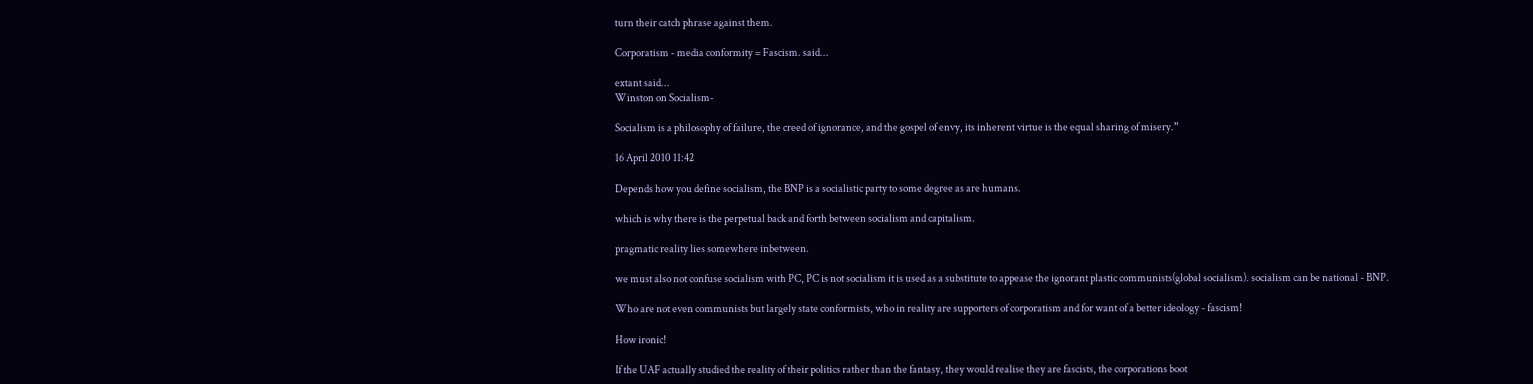turn their catch phrase against them.

Corporatism - media conformity = Fascism. said...

extant said...
Winston on Socialism-

Socialism is a philosophy of failure, the creed of ignorance, and the gospel of envy, its inherent virtue is the equal sharing of misery.”

16 April 2010 11:42

Depends how you define socialism, the BNP is a socialistic party to some degree as are humans.

which is why there is the perpetual back and forth between socialism and capitalism.

pragmatic reality lies somewhere inbetween.

we must also not confuse socialism with PC, PC is not socialism it is used as a substitute to appease the ignorant plastic communists(global socialism). socialism can be national - BNP.

Who are not even communists but largely state conformists, who in reality are supporters of corporatism and for want of a better ideology - fascism!

How ironic!

If the UAF actually studied the reality of their politics rather than the fantasy, they would realise they are fascists, the corporations boot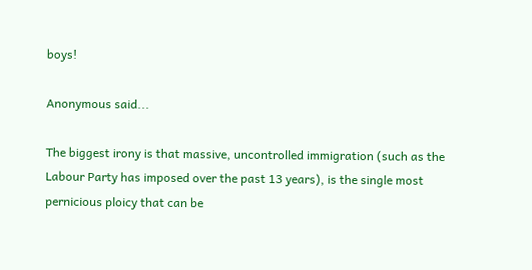boys!

Anonymous said...

The biggest irony is that massive, uncontrolled immigration (such as the Labour Party has imposed over the past 13 years), is the single most pernicious ploicy that can be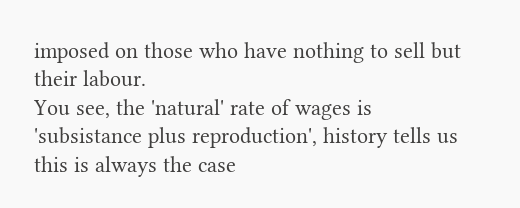imposed on those who have nothing to sell but their labour.
You see, the 'natural' rate of wages is 'subsistance plus reproduction', history tells us this is always the case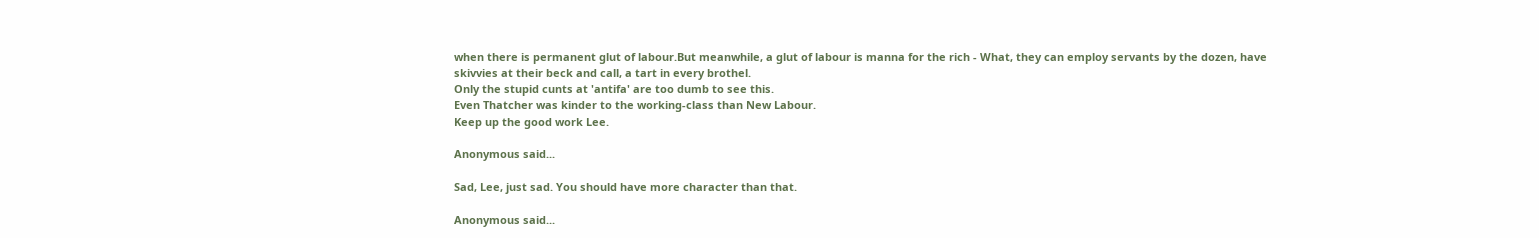when there is permanent glut of labour.But meanwhile, a glut of labour is manna for the rich - What, they can employ servants by the dozen, have skivvies at their beck and call, a tart in every brothel.
Only the stupid cunts at 'antifa' are too dumb to see this.
Even Thatcher was kinder to the working-class than New Labour.
Keep up the good work Lee.

Anonymous said...

Sad, Lee, just sad. You should have more character than that.

Anonymous said...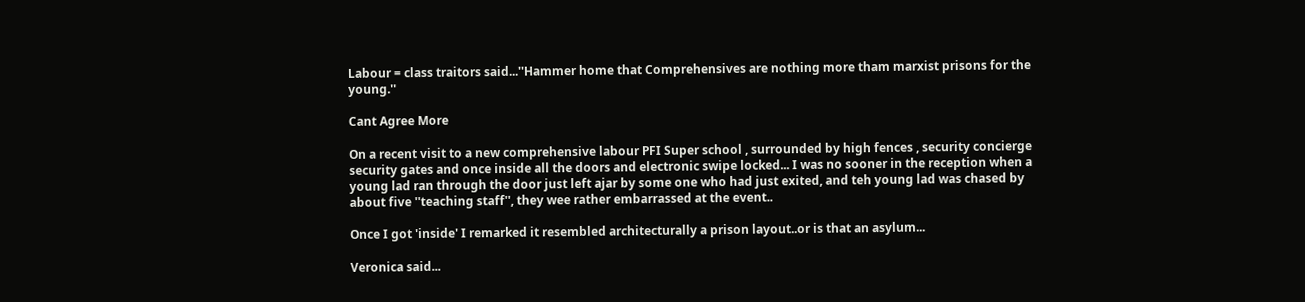Labour = class traitors said...''Hammer home that Comprehensives are nothing more tham marxist prisons for the young.''

Cant Agree More

On a recent visit to a new comprehensive labour PFI Super school , surrounded by high fences , security concierge security gates and once inside all the doors and electronic swipe locked... I was no sooner in the reception when a young lad ran through the door just left ajar by some one who had just exited, and teh young lad was chased by about five ''teaching staff'', they wee rather embarrassed at the event..

Once I got 'inside' I remarked it resembled architecturally a prison layout..or is that an asylum...

Veronica said...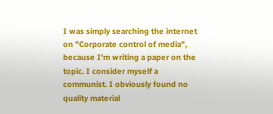I was simply searching the internet on "Corporate control of media", because I'm writing a paper on the topic. I consider myself a communist. I obviously found no quality material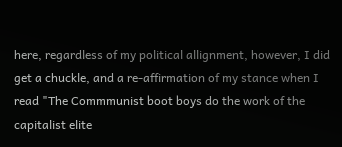here, regardless of my political allignment, however, I did get a chuckle, and a re-affirmation of my stance when I read "The Commmunist boot boys do the work of the capitalist elite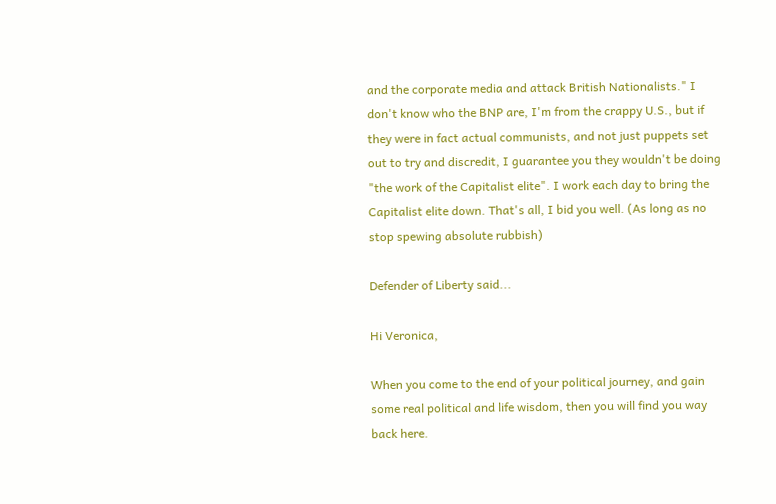and the corporate media and attack British Nationalists." I don't know who the BNP are, I'm from the crappy U.S., but if they were in fact actual communists, and not just puppets set out to try and discredit, I guarantee you they wouldn't be doing "the work of the Capitalist elite". I work each day to bring the Capitalist elite down. That's all, I bid you well. (As long as no stop spewing absolute rubbish)

Defender of Liberty said...

Hi Veronica,

When you come to the end of your political journey, and gain some real political and life wisdom, then you will find you way back here.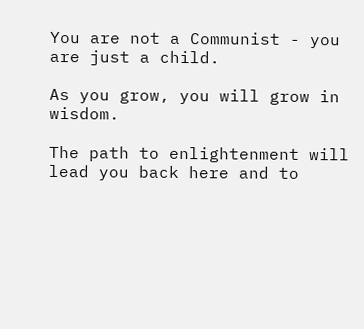You are not a Communist - you are just a child.

As you grow, you will grow in wisdom.

The path to enlightenment will lead you back here and to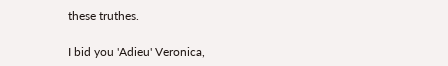these truthes.

I bid you 'Adieu' Veronica,